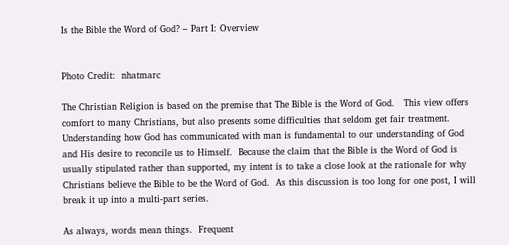Is the Bible the Word of God? – Part I: Overview


Photo Credit:  nhatmarc

The Christian Religion is based on the premise that The Bible is the Word of God.   This view offers comfort to many Christians, but also presents some difficulties that seldom get fair treatment.  Understanding how God has communicated with man is fundamental to our understanding of God and His desire to reconcile us to Himself.  Because the claim that the Bible is the Word of God is usually stipulated rather than supported, my intent is to take a close look at the rationale for why Christians believe the Bible to be the Word of God.  As this discussion is too long for one post, I will break it up into a multi-part series.

As always, words mean things.  Frequent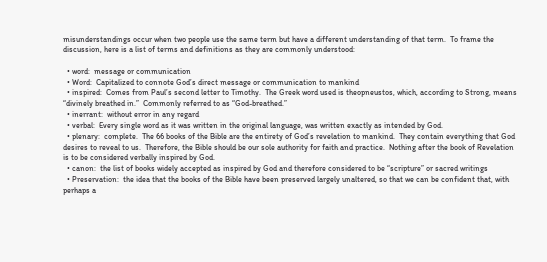misunderstandings occur when two people use the same term but have a different understanding of that term.  To frame the discussion, here is a list of terms and definitions as they are commonly understood:

  • word:  message or communication
  • Word:  Capitalized to connote God’s direct message or communication to mankind
  • inspired:  Comes from Paul’s second letter to Timothy.  The Greek word used is theopneustos, which, according to Strong, means “divinely breathed in.”  Commonly referred to as “God-breathed.”
  • inerrant:  without error in any regard
  • verbal:  Every single word as it was written in the original language, was written exactly as intended by God.
  • plenary:  complete.  The 66 books of the Bible are the entirety of God’s revelation to mankind.  They contain everything that God desires to reveal to us.  Therefore, the Bible should be our sole authority for faith and practice.  Nothing after the book of Revelation is to be considered verbally inspired by God.
  • canon:  the list of books widely accepted as inspired by God and therefore considered to be “scripture” or sacred writings
  • Preservation:  the idea that the books of the Bible have been preserved largely unaltered, so that we can be confident that, with perhaps a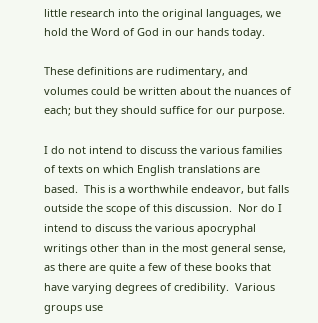little research into the original languages, we hold the Word of God in our hands today.

These definitions are rudimentary, and volumes could be written about the nuances of each; but they should suffice for our purpose.

I do not intend to discuss the various families of texts on which English translations are based.  This is a worthwhile endeavor, but falls outside the scope of this discussion.  Nor do I intend to discuss the various apocryphal writings other than in the most general sense, as there are quite a few of these books that have varying degrees of credibility.  Various groups use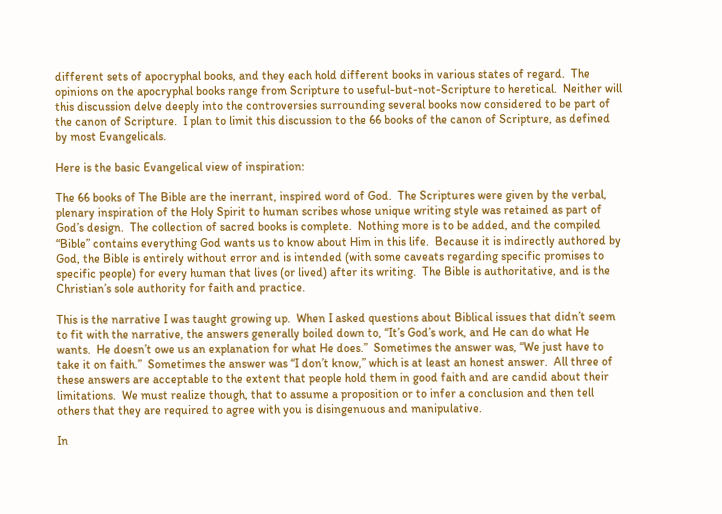different sets of apocryphal books, and they each hold different books in various states of regard.  The opinions on the apocryphal books range from Scripture to useful-but-not-Scripture to heretical.  Neither will this discussion delve deeply into the controversies surrounding several books now considered to be part of the canon of Scripture.  I plan to limit this discussion to the 66 books of the canon of Scripture, as defined by most Evangelicals.

Here is the basic Evangelical view of inspiration:

The 66 books of The Bible are the inerrant, inspired word of God.  The Scriptures were given by the verbal, plenary inspiration of the Holy Spirit to human scribes whose unique writing style was retained as part of God’s design.  The collection of sacred books is complete.  Nothing more is to be added, and the compiled “Bible” contains everything God wants us to know about Him in this life.  Because it is indirectly authored by God, the Bible is entirely without error and is intended (with some caveats regarding specific promises to specific people) for every human that lives (or lived) after its writing.  The Bible is authoritative, and is the Christian’s sole authority for faith and practice.

This is the narrative I was taught growing up.  When I asked questions about Biblical issues that didn’t seem to fit with the narrative, the answers generally boiled down to, “It’s God’s work, and He can do what He wants.  He doesn’t owe us an explanation for what He does.”  Sometimes the answer was, “We just have to take it on faith.”  Sometimes the answer was “I don’t know,” which is at least an honest answer.  All three of these answers are acceptable to the extent that people hold them in good faith and are candid about their limitations.  We must realize though, that to assume a proposition or to infer a conclusion and then tell others that they are required to agree with you is disingenuous and manipulative.

In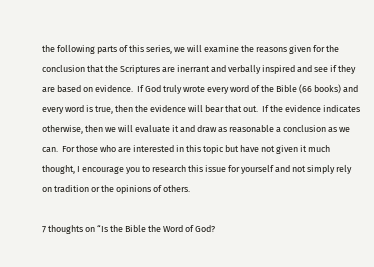the following parts of this series, we will examine the reasons given for the conclusion that the Scriptures are inerrant and verbally inspired and see if they are based on evidence.  If God truly wrote every word of the Bible (66 books) and every word is true, then the evidence will bear that out.  If the evidence indicates otherwise, then we will evaluate it and draw as reasonable a conclusion as we can.  For those who are interested in this topic but have not given it much thought, I encourage you to research this issue for yourself and not simply rely on tradition or the opinions of others.

7 thoughts on “Is the Bible the Word of God?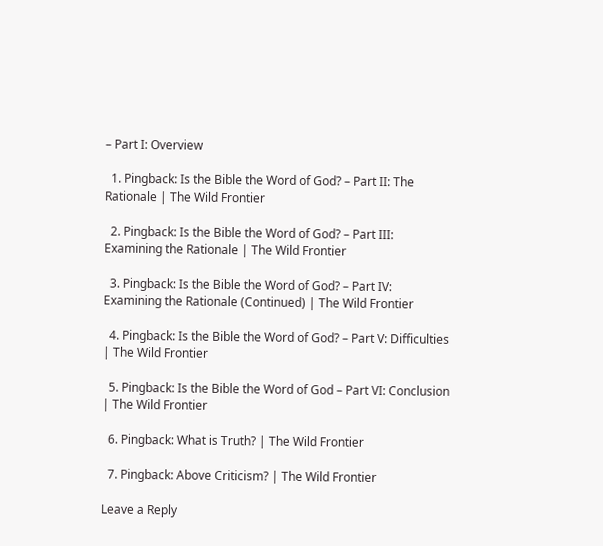– Part I: Overview

  1. Pingback: Is the Bible the Word of God? – Part II: The Rationale | The Wild Frontier

  2. Pingback: Is the Bible the Word of God? – Part III: Examining the Rationale | The Wild Frontier

  3. Pingback: Is the Bible the Word of God? – Part IV: Examining the Rationale (Continued) | The Wild Frontier

  4. Pingback: Is the Bible the Word of God? – Part V: Difficulties | The Wild Frontier

  5. Pingback: Is the Bible the Word of God – Part VI: Conclusion | The Wild Frontier

  6. Pingback: What is Truth? | The Wild Frontier

  7. Pingback: Above Criticism? | The Wild Frontier

Leave a Reply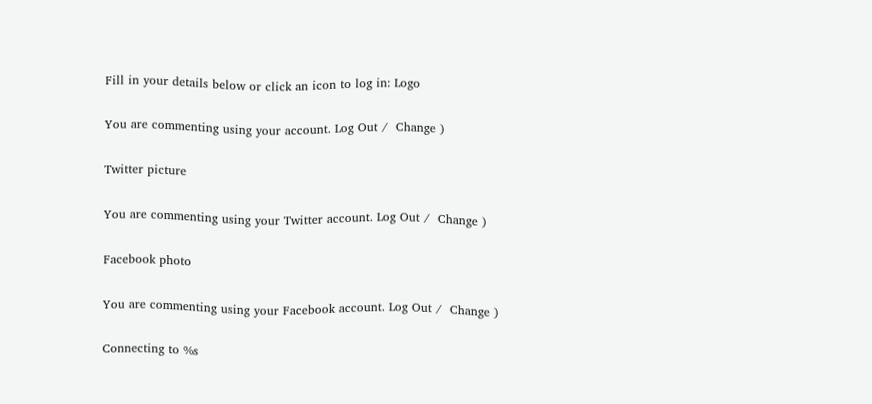Fill in your details below or click an icon to log in: Logo

You are commenting using your account. Log Out /  Change )

Twitter picture

You are commenting using your Twitter account. Log Out /  Change )

Facebook photo

You are commenting using your Facebook account. Log Out /  Change )

Connecting to %s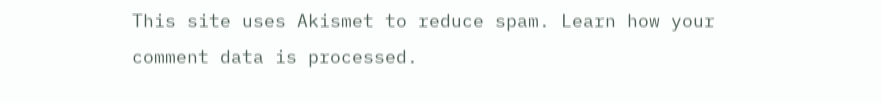This site uses Akismet to reduce spam. Learn how your comment data is processed.